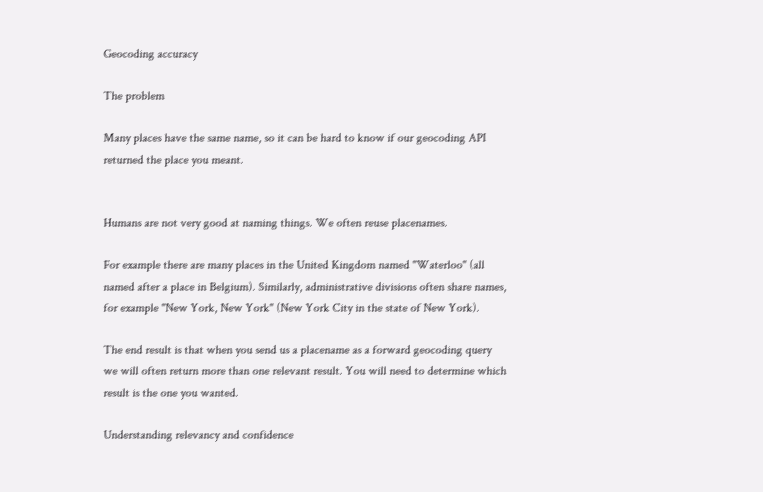Geocoding accuracy

The problem

Many places have the same name, so it can be hard to know if our geocoding API returned the place you meant.


Humans are not very good at naming things. We often reuse placenames.

For example there are many places in the United Kingdom named "Waterloo" (all named after a place in Belgium). Similarly, administrative divisions often share names, for example "New York, New York" (New York City in the state of New York).

The end result is that when you send us a placename as a forward geocoding query we will often return more than one relevant result. You will need to determine which result is the one you wanted.

Understanding relevancy and confidence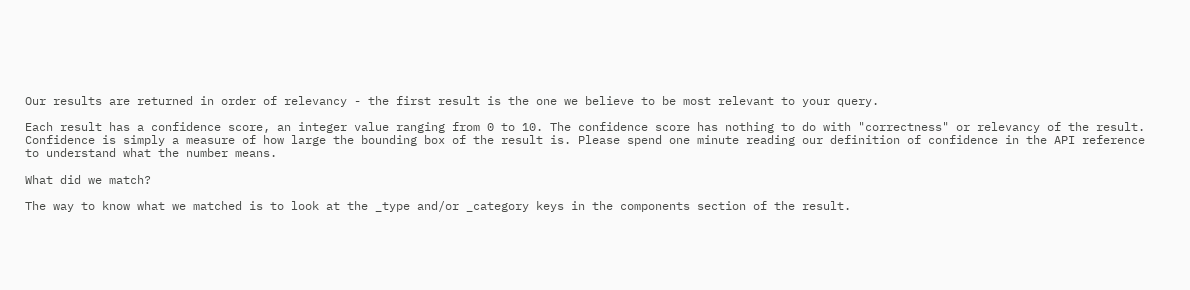Our results are returned in order of relevancy - the first result is the one we believe to be most relevant to your query.

Each result has a confidence score, an integer value ranging from 0 to 10. The confidence score has nothing to do with "correctness" or relevancy of the result. Confidence is simply a measure of how large the bounding box of the result is. Please spend one minute reading our definition of confidence in the API reference to understand what the number means.

What did we match?

The way to know what we matched is to look at the _type and/or _category keys in the components section of the result.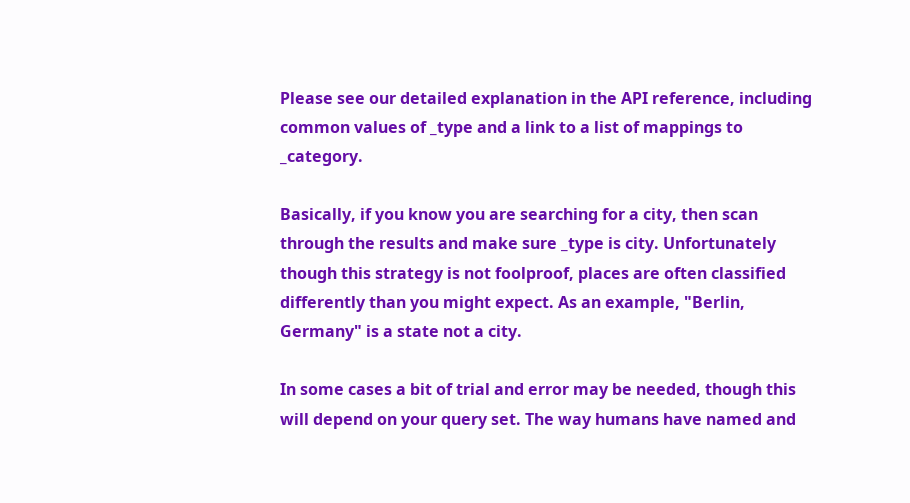Please see our detailed explanation in the API reference, including common values of _type and a link to a list of mappings to _category.

Basically, if you know you are searching for a city, then scan through the results and make sure _type is city. Unfortunately though this strategy is not foolproof, places are often classified differently than you might expect. As an example, "Berlin, Germany" is a state not a city.

In some cases a bit of trial and error may be needed, though this will depend on your query set. The way humans have named and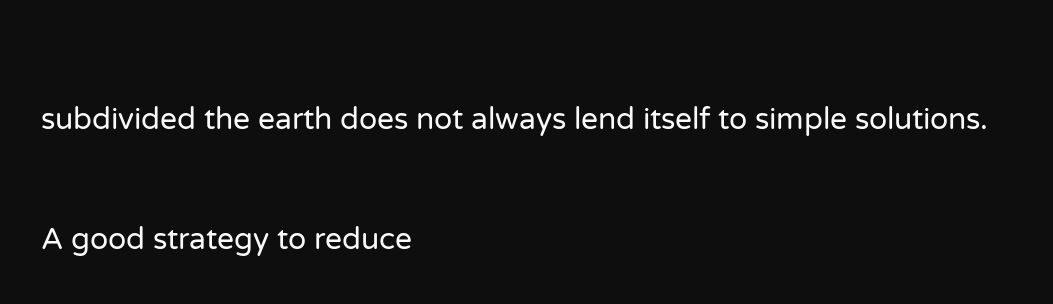subdivided the earth does not always lend itself to simple solutions.

A good strategy to reduce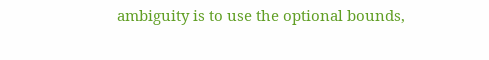ambiguity is to use the optional bounds,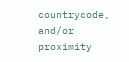countrycode, and/or proximity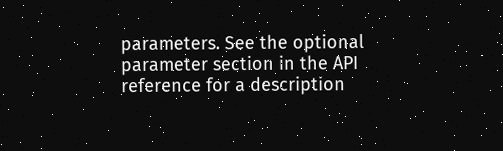parameters. See the optional parameter section in the API reference for a description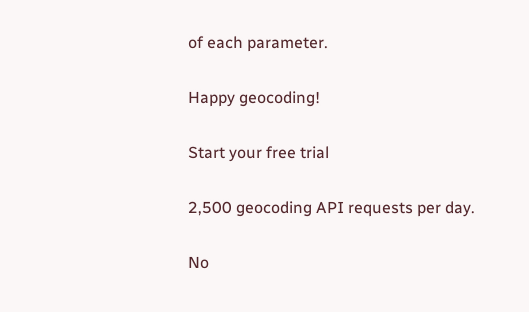of each parameter.

Happy geocoding!

Start your free trial

2,500 geocoding API requests per day.

No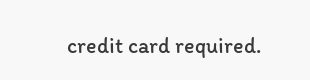credit card required.